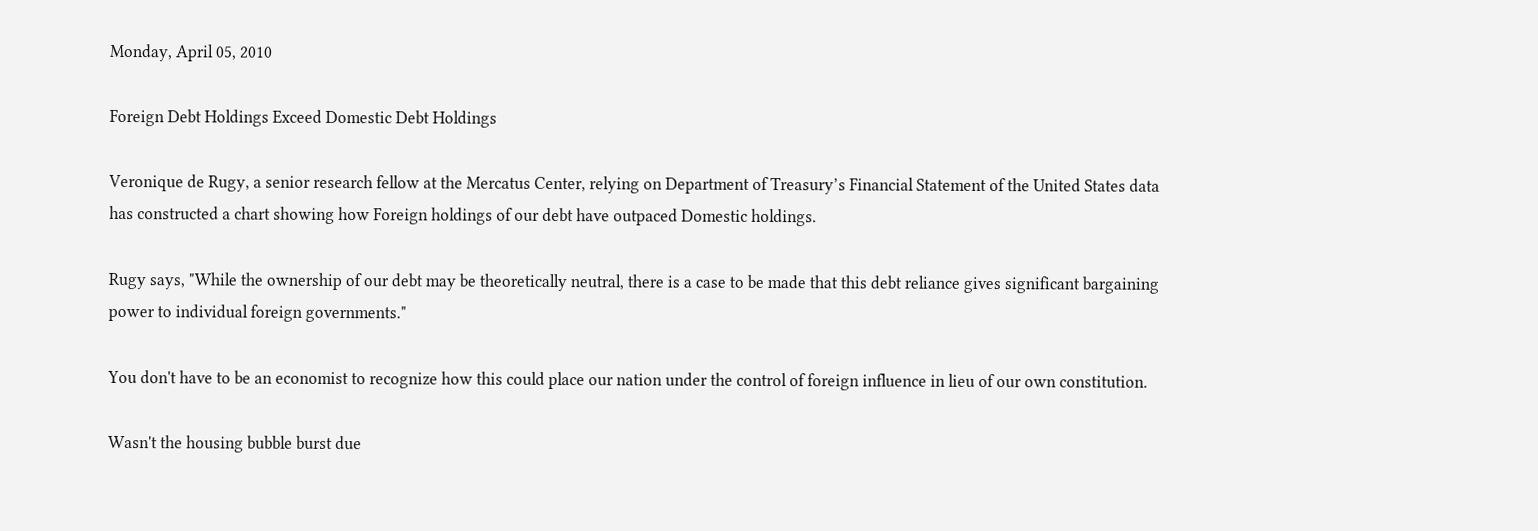Monday, April 05, 2010

Foreign Debt Holdings Exceed Domestic Debt Holdings

Veronique de Rugy, a senior research fellow at the Mercatus Center, relying on Department of Treasury’s Financial Statement of the United States data has constructed a chart showing how Foreign holdings of our debt have outpaced Domestic holdings.

Rugy says, "While the ownership of our debt may be theoretically neutral, there is a case to be made that this debt reliance gives significant bargaining power to individual foreign governments."

You don't have to be an economist to recognize how this could place our nation under the control of foreign influence in lieu of our own constitution.

Wasn't the housing bubble burst due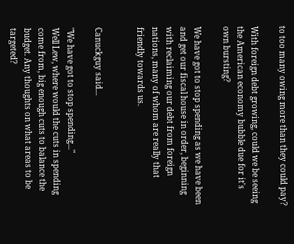to too many owing more than they could pay?

With foreign debt growing, could we be seeing the American economy bubble due for it's own bursting?

We have got to stop spending as we have been and get our fiscal house in order, beginning with reclaiming our debt from foreign nations, many of whom are really that friendly towards us.


Canuckguy said...

"We have got to stop spending..."
Well Lew, where would the cuts in spending come from, big enough cuts to balance the budget. Any thoughts on what areas to be targeted?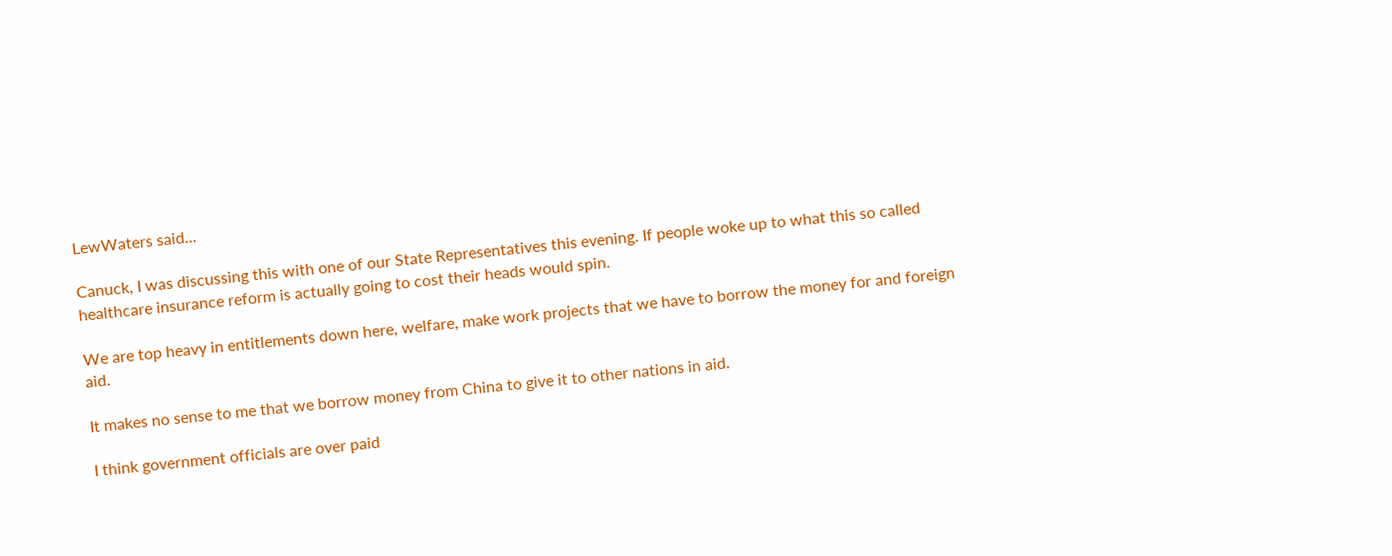LewWaters said...

Canuck, I was discussing this with one of our State Representatives this evening. If people woke up to what this so called healthcare insurance reform is actually going to cost their heads would spin.

We are top heavy in entitlements down here, welfare, make work projects that we have to borrow the money for and foreign aid.

It makes no sense to me that we borrow money from China to give it to other nations in aid.

I think government officials are over paid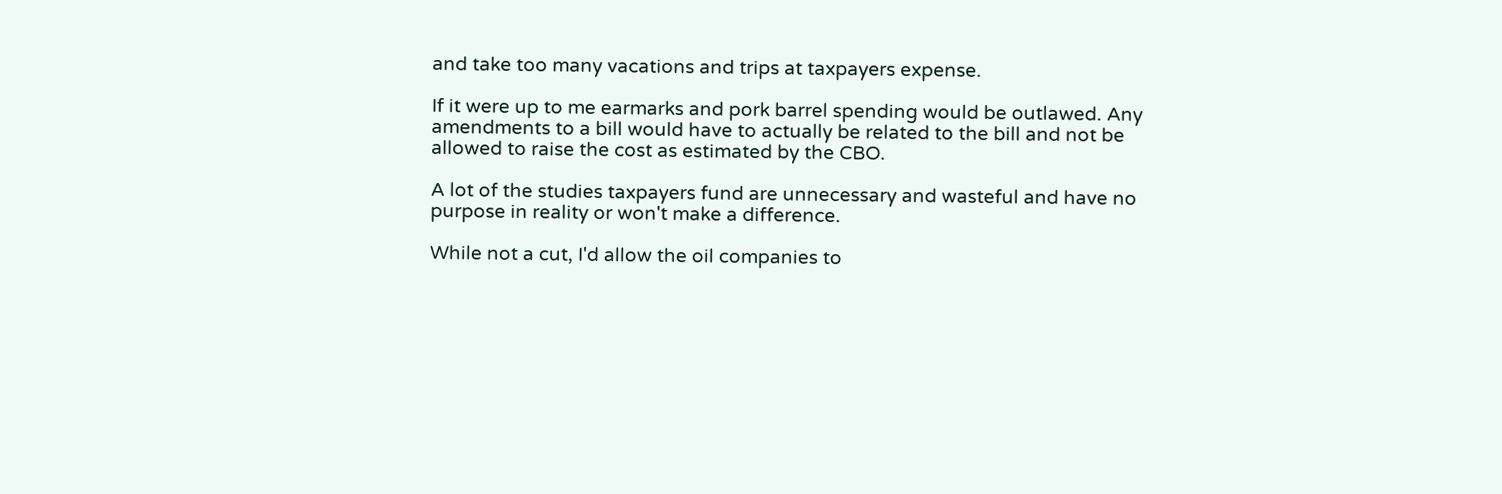and take too many vacations and trips at taxpayers expense.

If it were up to me earmarks and pork barrel spending would be outlawed. Any amendments to a bill would have to actually be related to the bill and not be allowed to raise the cost as estimated by the CBO.

A lot of the studies taxpayers fund are unnecessary and wasteful and have no purpose in reality or won't make a difference.

While not a cut, I'd allow the oil companies to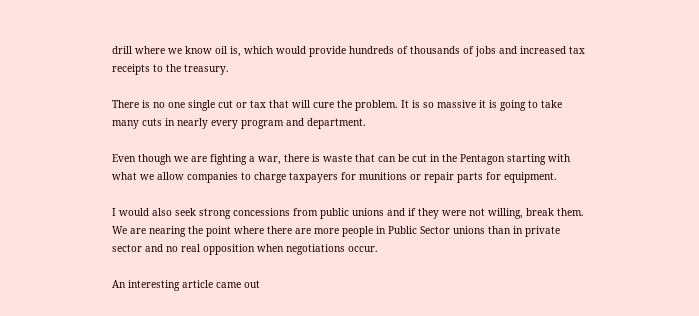drill where we know oil is, which would provide hundreds of thousands of jobs and increased tax receipts to the treasury.

There is no one single cut or tax that will cure the problem. It is so massive it is going to take many cuts in nearly every program and department.

Even though we are fighting a war, there is waste that can be cut in the Pentagon starting with what we allow companies to charge taxpayers for munitions or repair parts for equipment.

I would also seek strong concessions from public unions and if they were not willing, break them. We are nearing the point where there are more people in Public Sector unions than in private sector and no real opposition when negotiations occur.

An interesting article came out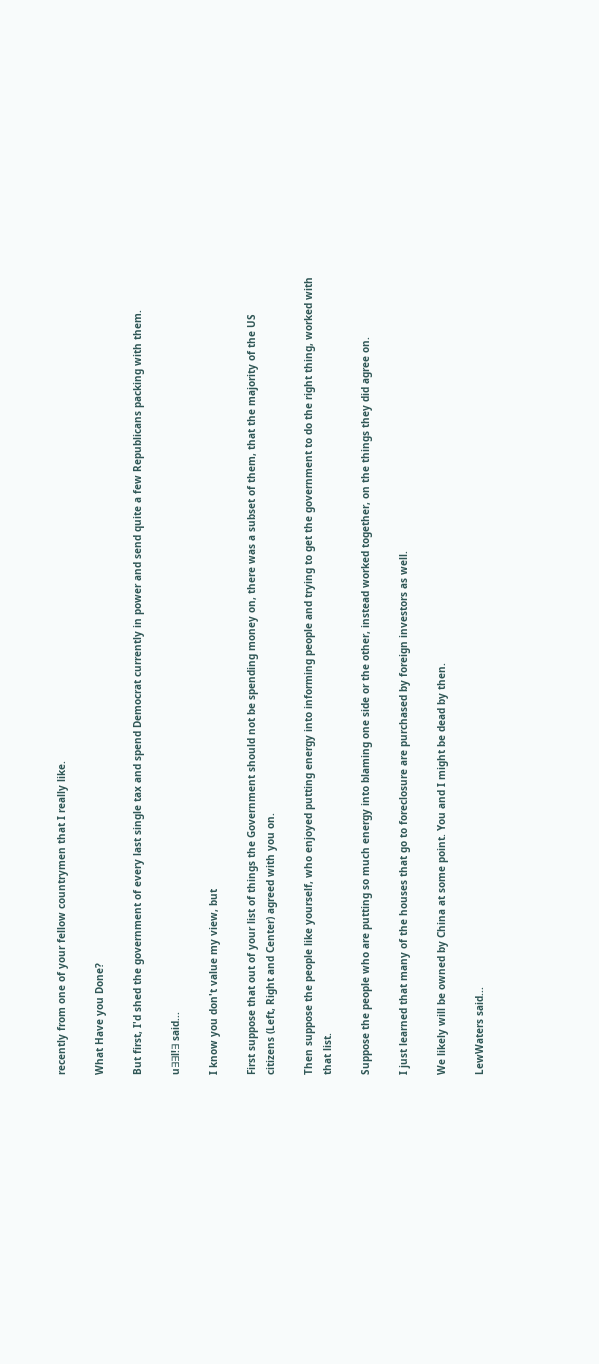recently from one of your fellow countrymen that I really like.

What Have you Done?

But first, I'd shed the government of every last single tax and spend Democrat currently in power and send quite a few Republicans packing with them.

u∃∃l!∃ said...

I know you don't value my view, but

First suppose that out of your list of things the Government should not be spending money on, there was a subset of them, that the majority of the US citizens (Left, Right and Center) agreed with you on.

Then suppose the people like yourself, who enjoyed putting energy into informing people and trying to get the government to do the right thing, worked with that list.

Suppose the people who are putting so much energy into blaming one side or the other, instead worked together, on the things they did agree on.

I just learned that many of the houses that go to foreclosure are purchased by foreign investors as well.

We likely will be owned by China at some point. You and I might be dead by then.

LewWaters said...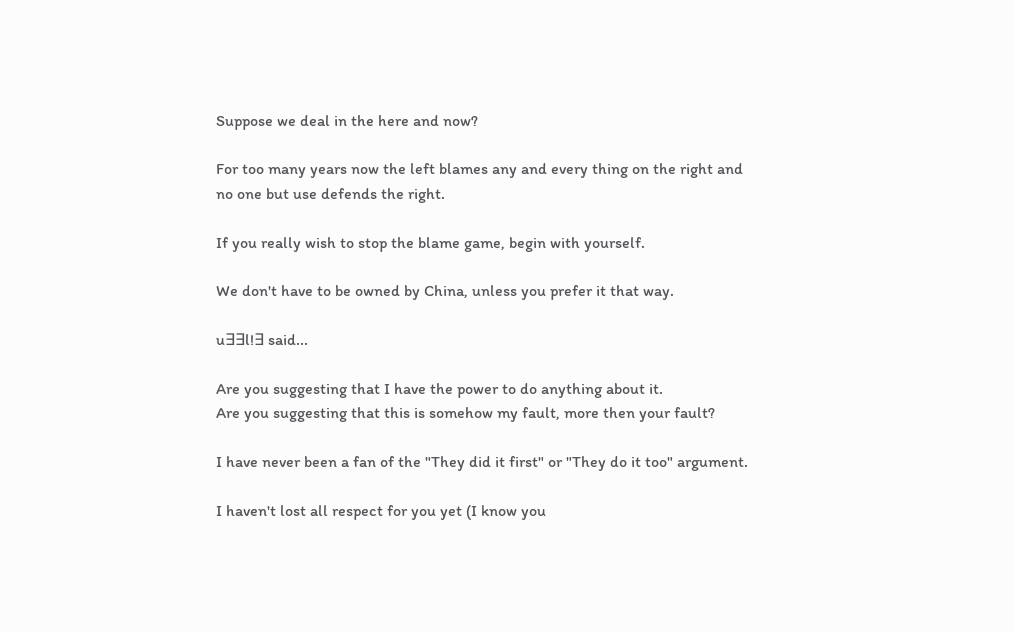Suppose we deal in the here and now?

For too many years now the left blames any and every thing on the right and no one but use defends the right.

If you really wish to stop the blame game, begin with yourself.

We don't have to be owned by China, unless you prefer it that way.

u∃∃l!∃ said...

Are you suggesting that I have the power to do anything about it.
Are you suggesting that this is somehow my fault, more then your fault?

I have never been a fan of the "They did it first" or "They do it too" argument.

I haven't lost all respect for you yet (I know you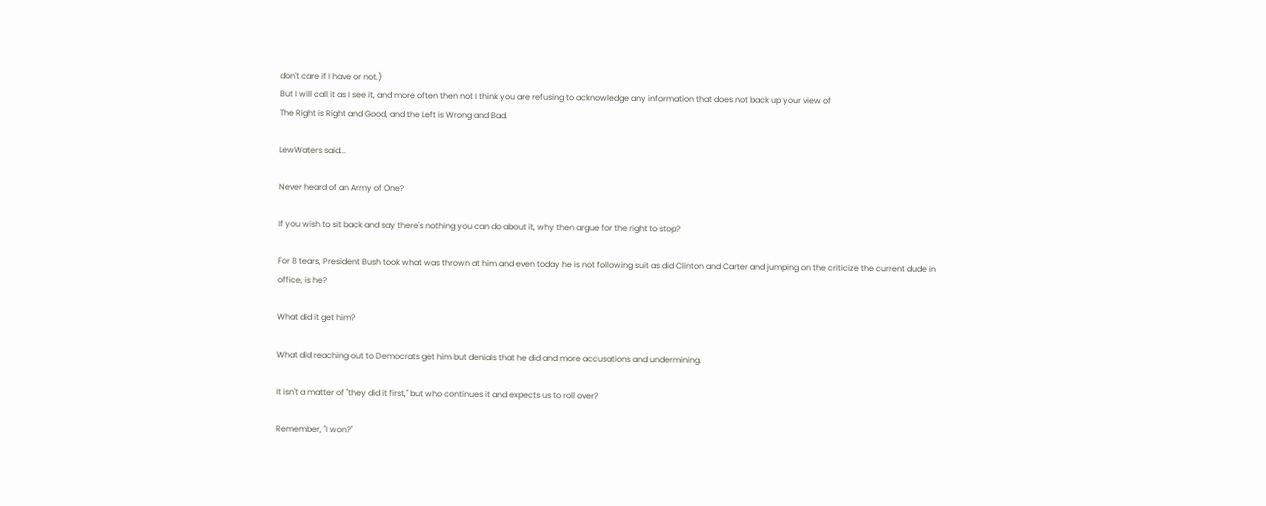don't care if I have or not.)
But I will call it as I see it, and more often then not I think you are refusing to acknowledge any information that does not back up your view of
The Right is Right and Good, and the Left is Wrong and Bad.

LewWaters said...

Never heard of an Army of One?

If you wish to sit back and say there's nothing you can do about it, why then argue for the right to stop?

For 8 tears, President Bush took what was thrown at him and even today he is not following suit as did Clinton and Carter and jumping on the criticize the current dude in office, is he?

What did it get him?

What did reaching out to Democrats get him but denials that he did and more accusations and undermining.

It isn't a matter of "they did it first," but who continues it and expects us to roll over?

Remember, "I won?"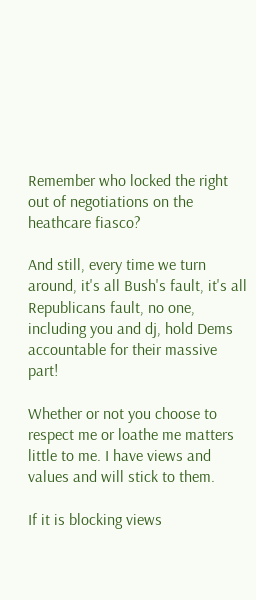Remember who locked the right out of negotiations on the heathcare fiasco?

And still, every time we turn around, it's all Bush's fault, it's all Republicans fault, no one, including you and dj, hold Dems accountable for their massive part!

Whether or not you choose to respect me or loathe me matters little to me. I have views and values and will stick to them.

If it is blocking views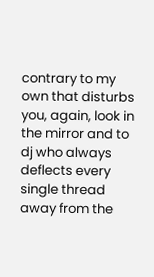contrary to my own that disturbs you, again, look in the mirror and to dj who always deflects every single thread away from the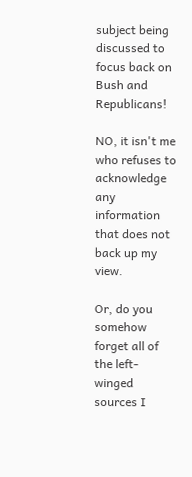subject being discussed to focus back on Bush and Republicans!

NO, it isn't me who refuses to acknowledge any information that does not back up my view.

Or, do you somehow forget all of the left-winged sources I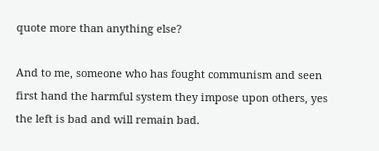quote more than anything else?

And to me, someone who has fought communism and seen first hand the harmful system they impose upon others, yes the left is bad and will remain bad.